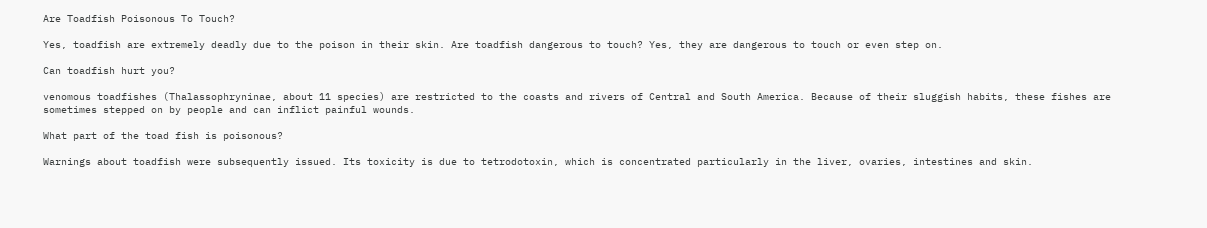Are Toadfish Poisonous To Touch?

Yes, toadfish are extremely deadly due to the poison in their skin. Are toadfish dangerous to touch? Yes, they are dangerous to touch or even step on.

Can toadfish hurt you?

venomous toadfishes (Thalassophryninae, about 11 species) are restricted to the coasts and rivers of Central and South America. Because of their sluggish habits, these fishes are sometimes stepped on by people and can inflict painful wounds.

What part of the toad fish is poisonous?

Warnings about toadfish were subsequently issued. Its toxicity is due to tetrodotoxin, which is concentrated particularly in the liver, ovaries, intestines and skin.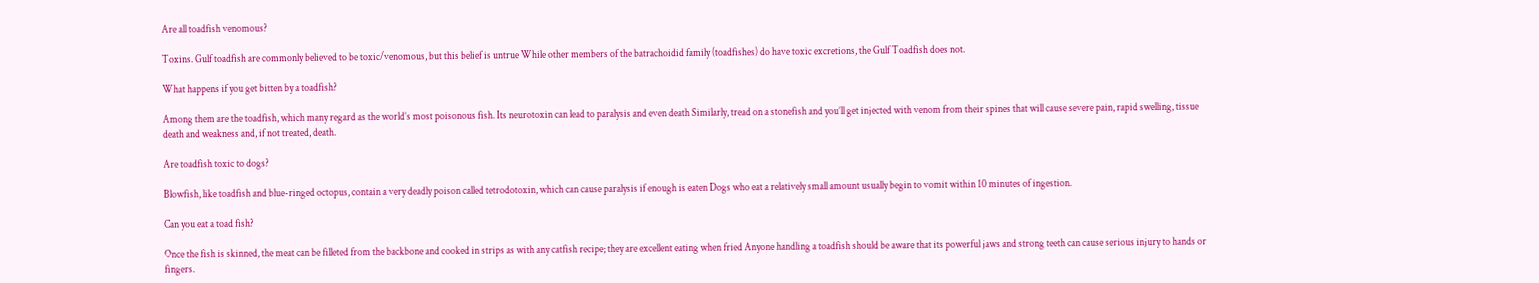Are all toadfish venomous?

Toxins. Gulf toadfish are commonly believed to be toxic/venomous, but this belief is untrue While other members of the batrachoidid family (toadfishes) do have toxic excretions, the Gulf Toadfish does not.

What happens if you get bitten by a toadfish?

Among them are the toadfish, which many regard as the world’s most poisonous fish. Its neurotoxin can lead to paralysis and even death Similarly, tread on a stonefish and you’ll get injected with venom from their spines that will cause severe pain, rapid swelling, tissue death and weakness and, if not treated, death.

Are toadfish toxic to dogs?

Blowfish, like toadfish and blue-ringed octopus, contain a very deadly poison called tetrodotoxin, which can cause paralysis if enough is eaten Dogs who eat a relatively small amount usually begin to vomit within 10 minutes of ingestion.

Can you eat a toad fish?

Once the fish is skinned, the meat can be filleted from the backbone and cooked in strips as with any catfish recipe; they are excellent eating when fried Anyone handling a toadfish should be aware that its powerful jaws and strong teeth can cause serious injury to hands or fingers.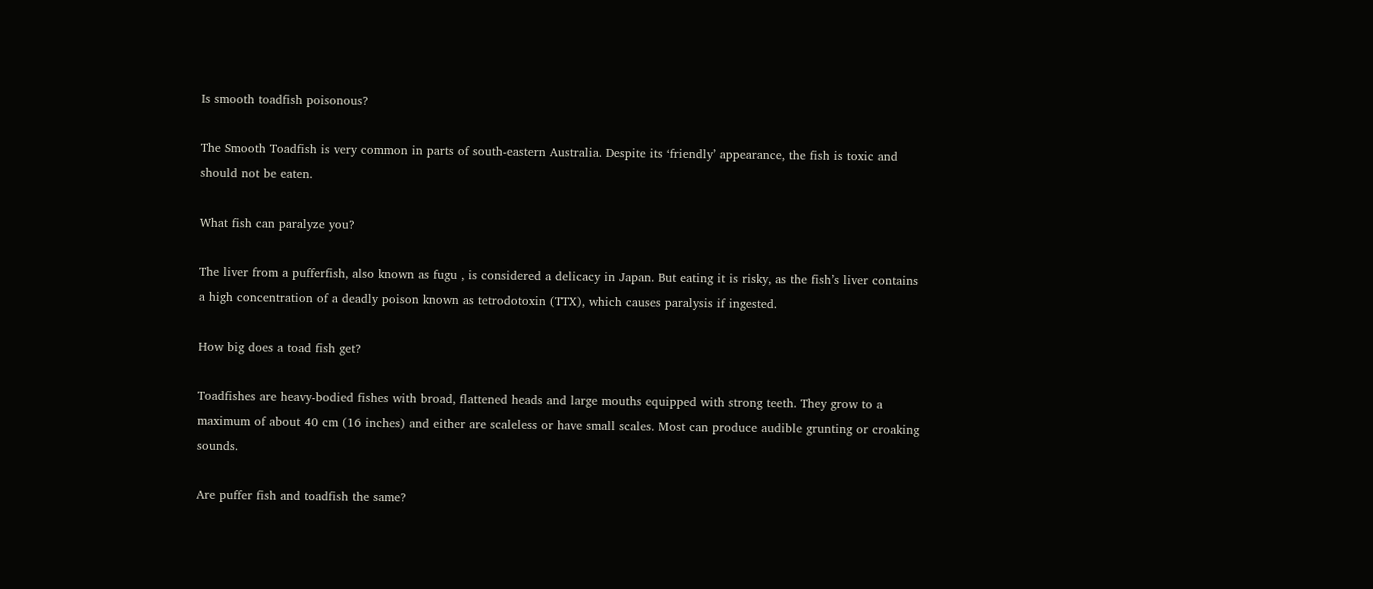Is smooth toadfish poisonous?

The Smooth Toadfish is very common in parts of south-eastern Australia. Despite its ‘friendly’ appearance, the fish is toxic and should not be eaten.

What fish can paralyze you?

The liver from a pufferfish, also known as fugu , is considered a delicacy in Japan. But eating it is risky, as the fish’s liver contains a high concentration of a deadly poison known as tetrodotoxin (TTX), which causes paralysis if ingested.

How big does a toad fish get?

Toadfishes are heavy-bodied fishes with broad, flattened heads and large mouths equipped with strong teeth. They grow to a maximum of about 40 cm (16 inches) and either are scaleless or have small scales. Most can produce audible grunting or croaking sounds.

Are puffer fish and toadfish the same?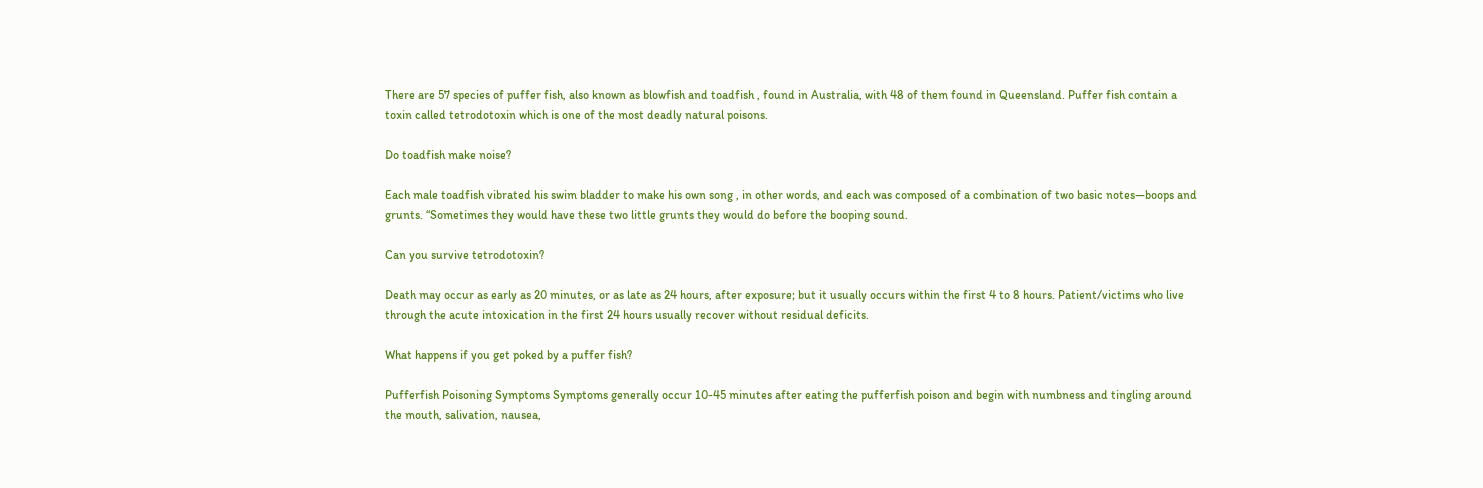There are 57 species of puffer fish, also known as blowfish and toadfish , found in Australia, with 48 of them found in Queensland. Puffer fish contain a toxin called tetrodotoxin which is one of the most deadly natural poisons.

Do toadfish make noise?

Each male toadfish vibrated his swim bladder to make his own song , in other words, and each was composed of a combination of two basic notes—boops and grunts. “Sometimes they would have these two little grunts they would do before the booping sound.

Can you survive tetrodotoxin?

Death may occur as early as 20 minutes, or as late as 24 hours, after exposure; but it usually occurs within the first 4 to 8 hours. Patient/victims who live through the acute intoxication in the first 24 hours usually recover without residual deficits.

What happens if you get poked by a puffer fish?

Pufferfish Poisoning Symptoms Symptoms generally occur 10-45 minutes after eating the pufferfish poison and begin with numbness and tingling around the mouth, salivation, nausea,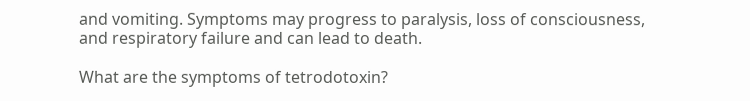and vomiting. Symptoms may progress to paralysis, loss of consciousness, and respiratory failure and can lead to death.

What are the symptoms of tetrodotoxin?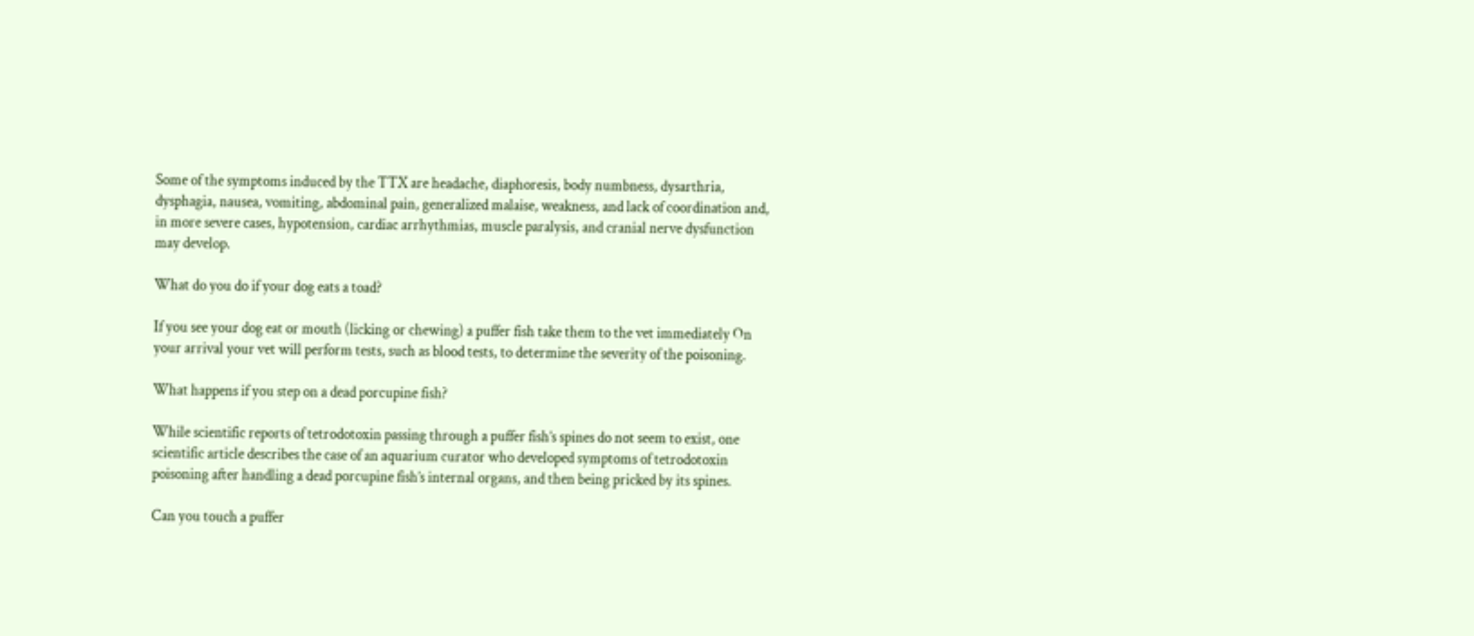Some of the symptoms induced by the TTX are headache, diaphoresis, body numbness, dysarthria, dysphagia, nausea, vomiting, abdominal pain, generalized malaise, weakness, and lack of coordination and, in more severe cases, hypotension, cardiac arrhythmias, muscle paralysis, and cranial nerve dysfunction may develop.

What do you do if your dog eats a toad?

If you see your dog eat or mouth (licking or chewing) a puffer fish take them to the vet immediately On your arrival your vet will perform tests, such as blood tests, to determine the severity of the poisoning.

What happens if you step on a dead porcupine fish?

While scientific reports of tetrodotoxin passing through a puffer fish’s spines do not seem to exist, one scientific article describes the case of an aquarium curator who developed symptoms of tetrodotoxin poisoning after handling a dead porcupine fish’s internal organs, and then being pricked by its spines.

Can you touch a puffer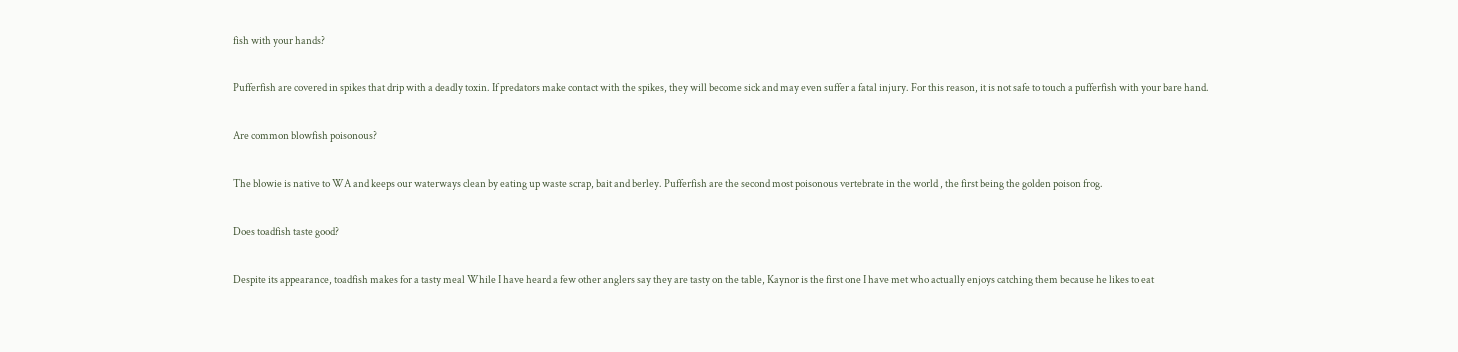fish with your hands?

Pufferfish are covered in spikes that drip with a deadly toxin. If predators make contact with the spikes, they will become sick and may even suffer a fatal injury. For this reason, it is not safe to touch a pufferfish with your bare hand.

Are common blowfish poisonous?

The blowie is native to WA and keeps our waterways clean by eating up waste scrap, bait and berley. Pufferfish are the second most poisonous vertebrate in the world , the first being the golden poison frog.

Does toadfish taste good?

Despite its appearance, toadfish makes for a tasty meal While I have heard a few other anglers say they are tasty on the table, Kaynor is the first one I have met who actually enjoys catching them because he likes to eat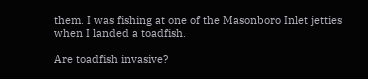them. I was fishing at one of the Masonboro Inlet jetties when I landed a toadfish.

Are toadfish invasive?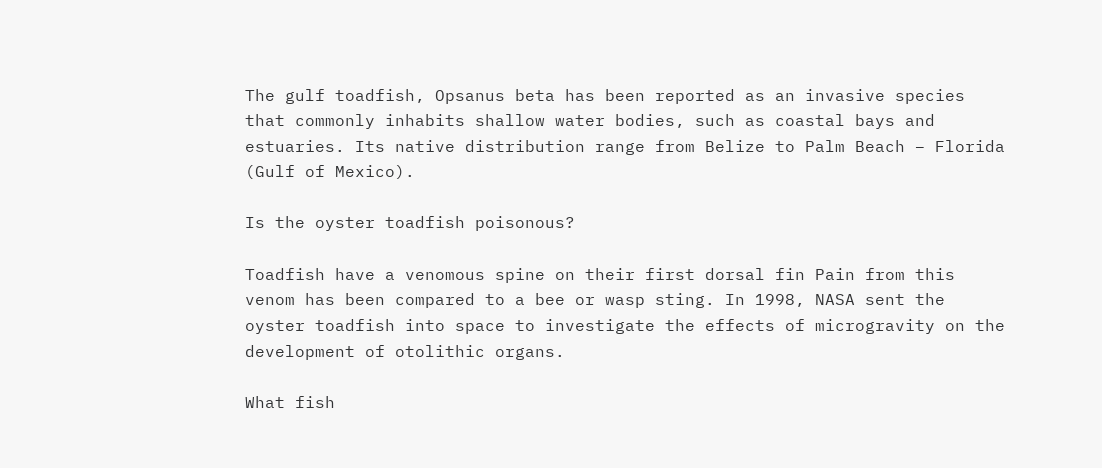The gulf toadfish, Opsanus beta has been reported as an invasive species that commonly inhabits shallow water bodies, such as coastal bays and estuaries. Its native distribution range from Belize to Palm Beach – Florida (Gulf of Mexico).

Is the oyster toadfish poisonous?

Toadfish have a venomous spine on their first dorsal fin Pain from this venom has been compared to a bee or wasp sting. In 1998, NASA sent the oyster toadfish into space to investigate the effects of microgravity on the development of otolithic organs.

What fish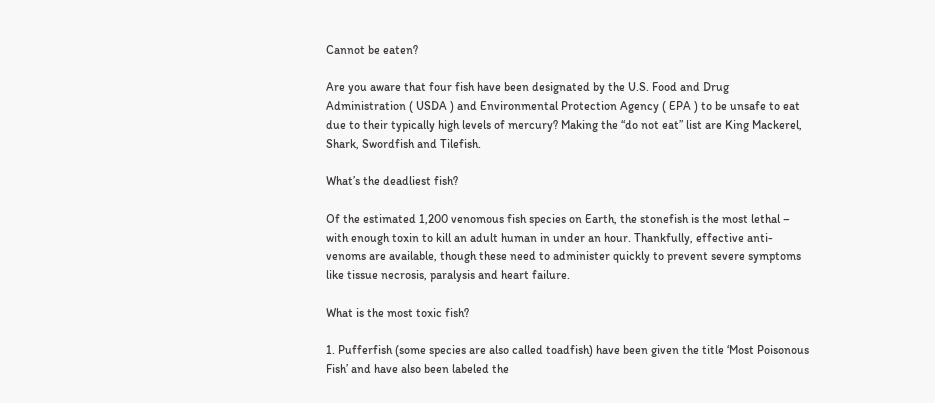Cannot be eaten?

Are you aware that four fish have been designated by the U.S. Food and Drug Administration ( USDA ) and Environmental Protection Agency ( EPA ) to be unsafe to eat due to their typically high levels of mercury? Making the “do not eat” list are King Mackerel, Shark, Swordfish and Tilefish.

What’s the deadliest fish?

Of the estimated 1,200 venomous fish species on Earth, the stonefish is the most lethal – with enough toxin to kill an adult human in under an hour. Thankfully, effective anti-venoms are available, though these need to administer quickly to prevent severe symptoms like tissue necrosis, paralysis and heart failure.

What is the most toxic fish?

1. Pufferfish (some species are also called toadfish) have been given the title ‘Most Poisonous Fish’ and have also been labeled the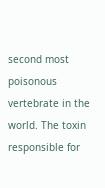second most poisonous vertebrate in the world. The toxin responsible for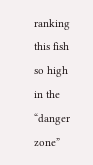ranking this fish so high in the “danger zone”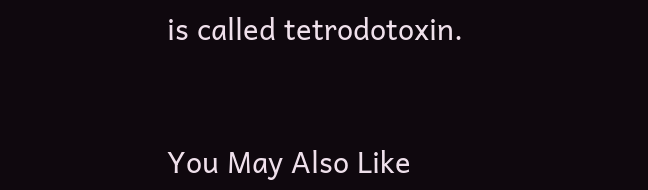is called tetrodotoxin.


You May Also Like